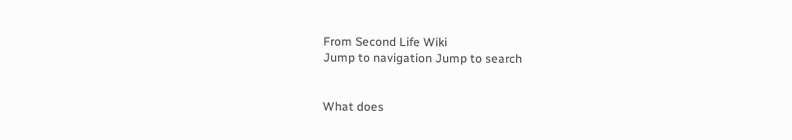From Second Life Wiki
Jump to navigation Jump to search


What does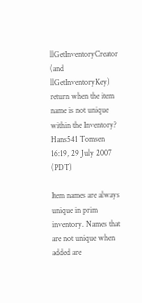llGetInventoryCreator (and llGetInventoryKey) return when the item name is not unique within the Inventory? Hans541 Tomsen 16:19, 29 July 2007 (PDT)

Item names are always unique in prim inventory. Names that are not unique when added are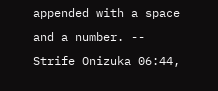appended with a space and a number. -- Strife Onizuka 06:44,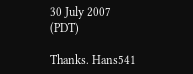30 July 2007 (PDT)

Thanks. Hans541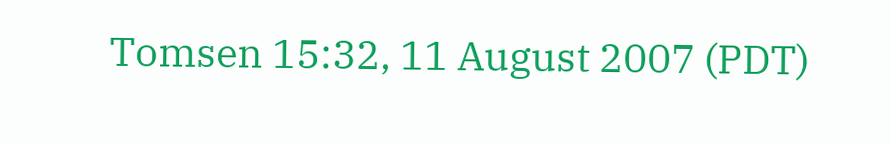Tomsen 15:32, 11 August 2007 (PDT)